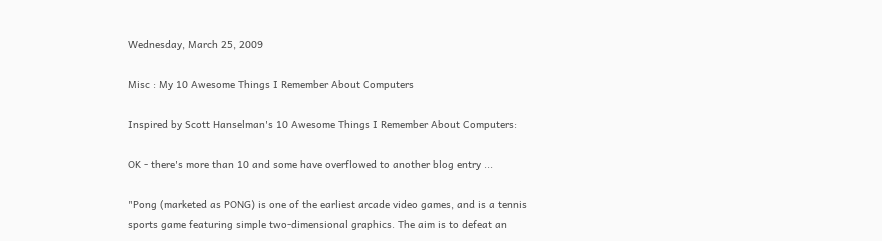Wednesday, March 25, 2009

Misc : My 10 Awesome Things I Remember About Computers

Inspired by Scott Hanselman's 10 Awesome Things I Remember About Computers:

OK - there's more than 10 and some have overflowed to another blog entry ...

"Pong (marketed as PONG) is one of the earliest arcade video games, and is a tennis sports game featuring simple two-dimensional graphics. The aim is to defeat an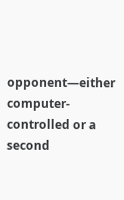opponent—either computer-controlled or a second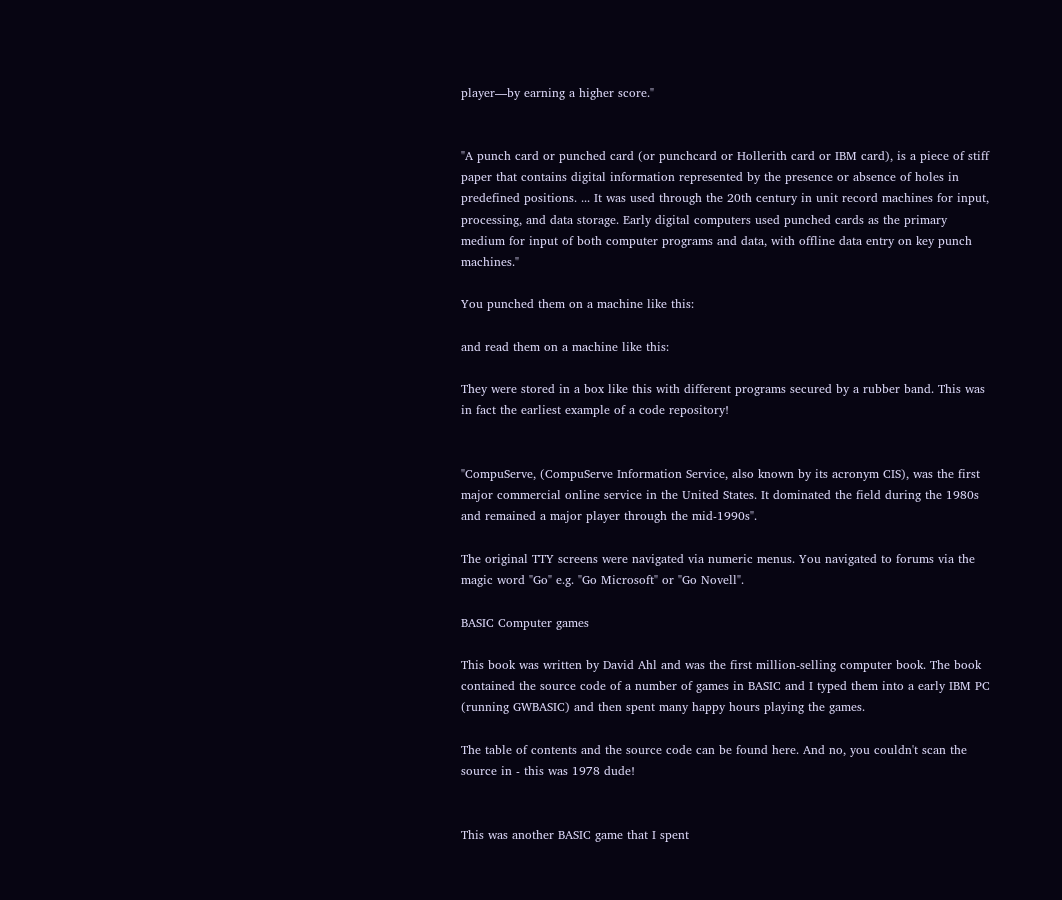player—by earning a higher score."


"A punch card or punched card (or punchcard or Hollerith card or IBM card), is a piece of stiff paper that contains digital information represented by the presence or absence of holes in predefined positions. ... It was used through the 20th century in unit record machines for input, processing, and data storage. Early digital computers used punched cards as the primary medium for input of both computer programs and data, with offline data entry on key punch machines."

You punched them on a machine like this:

and read them on a machine like this:

They were stored in a box like this with different programs secured by a rubber band. This was in fact the earliest example of a code repository!


"CompuServe, (CompuServe Information Service, also known by its acronym CIS), was the first major commercial online service in the United States. It dominated the field during the 1980s and remained a major player through the mid-1990s".

The original TTY screens were navigated via numeric menus. You navigated to forums via the magic word "Go" e.g. "Go Microsoft" or "Go Novell".

BASIC Computer games

This book was written by David Ahl and was the first million-selling computer book. The book contained the source code of a number of games in BASIC and I typed them into a early IBM PC (running GWBASIC) and then spent many happy hours playing the games.

The table of contents and the source code can be found here. And no, you couldn't scan the source in - this was 1978 dude!


This was another BASIC game that I spent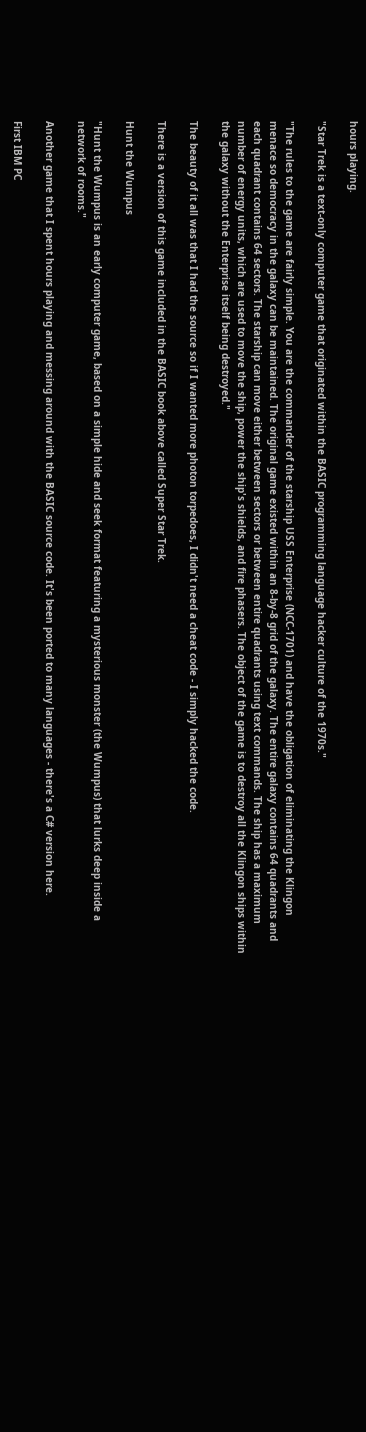hours playing.

"Star Trek is a text-only computer game that originated within the BASIC programming language hacker culture of the 1970s."

"The rules to the game are fairly simple. You are the commander of the starship USS Enterprise (NCC-1701) and have the obligation of eliminating the Klingon menace so democracy in the galaxy can be maintained. The original game existed within an 8-by-8 grid of the galaxy. The entire galaxy contains 64 quadrants and each quadrant contains 64 sectors. The starship can move either between sectors or between entire quadrants using text commands. The ship has a maximum number of energy units, which are used to move the ship, power the ship's shields, and fire phasers. The object of the game is to destroy all the Klingon ships within the galaxy without the Enterprise itself being destroyed."

The beauty of it all was that I had the source so if I wanted more photon torpedoes, I didn't need a cheat code - I simply hacked the code.

There is a version of this game included in the BASIC book above called Super Star Trek.

Hunt the Wumpus

"Hunt the Wumpus is an early computer game, based on a simple hide and seek format featuring a mysterious monster (the Wumpus) that lurks deep inside a network of rooms."

Another game that I spent hours playing and messing around with the BASIC source code. It's been ported to many languages - there's a C# version here.

First IBM PC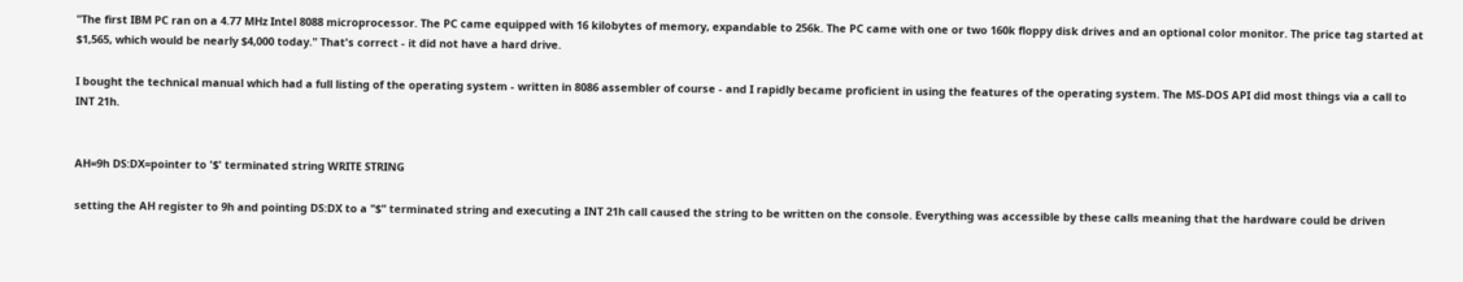"The first IBM PC ran on a 4.77 MHz Intel 8088 microprocessor. The PC came equipped with 16 kilobytes of memory, expandable to 256k. The PC came with one or two 160k floppy disk drives and an optional color monitor. The price tag started at $1,565, which would be nearly $4,000 today." That's correct - it did not have a hard drive.

I bought the technical manual which had a full listing of the operating system - written in 8086 assembler of course - and I rapidly became proficient in using the features of the operating system. The MS-DOS API did most things via a call to INT 21h.


AH=9h DS:DX=pointer to '$' terminated string WRITE STRING

setting the AH register to 9h and pointing DS:DX to a "$" terminated string and executing a INT 21h call caused the string to be written on the console. Everything was accessible by these calls meaning that the hardware could be driven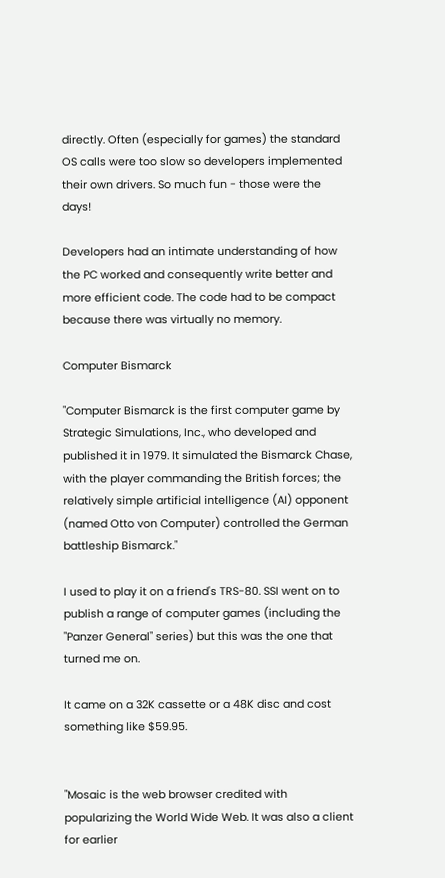directly. Often (especially for games) the standard OS calls were too slow so developers implemented their own drivers. So much fun - those were the days!

Developers had an intimate understanding of how the PC worked and consequently write better and more efficient code. The code had to be compact because there was virtually no memory.

Computer Bismarck

"Computer Bismarck is the first computer game by Strategic Simulations, Inc., who developed and published it in 1979. It simulated the Bismarck Chase, with the player commanding the British forces; the relatively simple artificial intelligence (AI) opponent (named Otto von Computer) controlled the German battleship Bismarck."

I used to play it on a friend's TRS-80. SSI went on to publish a range of computer games (including the "Panzer General" series) but this was the one that turned me on.

It came on a 32K cassette or a 48K disc and cost something like $59.95.


"Mosaic is the web browser credited with popularizing the World Wide Web. It was also a client for earlier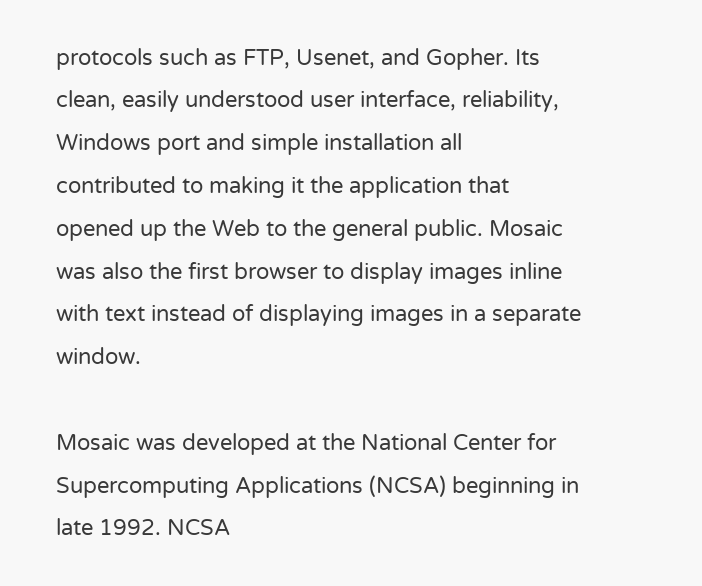protocols such as FTP, Usenet, and Gopher. Its clean, easily understood user interface, reliability, Windows port and simple installation all contributed to making it the application that opened up the Web to the general public. Mosaic was also the first browser to display images inline with text instead of displaying images in a separate window.

Mosaic was developed at the National Center for Supercomputing Applications (NCSA) beginning in late 1992. NCSA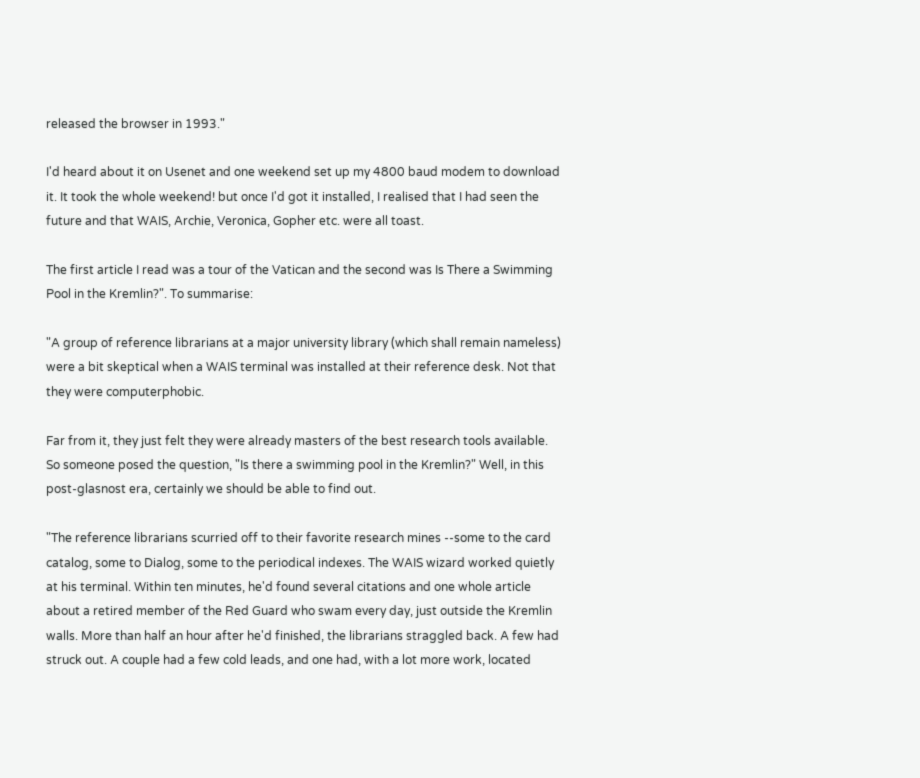released the browser in 1993."

I'd heard about it on Usenet and one weekend set up my 4800 baud modem to download it. It took the whole weekend! but once I'd got it installed, I realised that I had seen the future and that WAIS, Archie, Veronica, Gopher etc. were all toast.

The first article I read was a tour of the Vatican and the second was Is There a Swimming Pool in the Kremlin?". To summarise:

"A group of reference librarians at a major university library (which shall remain nameless) were a bit skeptical when a WAIS terminal was installed at their reference desk. Not that they were computerphobic.

Far from it, they just felt they were already masters of the best research tools available. So someone posed the question, "Is there a swimming pool in the Kremlin?" Well, in this post-glasnost era, certainly we should be able to find out.

"The reference librarians scurried off to their favorite research mines --some to the card catalog, some to Dialog, some to the periodical indexes. The WAIS wizard worked quietly at his terminal. Within ten minutes, he'd found several citations and one whole article about a retired member of the Red Guard who swam every day, just outside the Kremlin walls. More than half an hour after he'd finished, the librarians straggled back. A few had struck out. A couple had a few cold leads, and one had, with a lot more work, located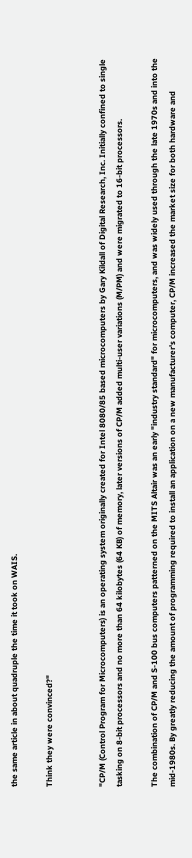the same article in about quadruple the time it took on WAIS.

Think they were convinced?"


"CP/M (Control Program for Microcomputers) is an operating system originally created for Intel 8080/85 based microcomputers by Gary Kildall of Digital Research, Inc. Initially confined to single tasking on 8-bit processors and no more than 64 kilobytes (64 KB) of memory, later versions of CP/M added multi-user variations (M/PM) and were migrated to 16-bit processors.

The combination of CP/M and S-100 bus computers patterned on the MITS Altair was an early "industry standard" for microcomputers, and was widely used through the late 1970s and into the mid-1980s. By greatly reducing the amount of programming required to install an application on a new manufacturer's computer, CP/M increased the market size for both hardware and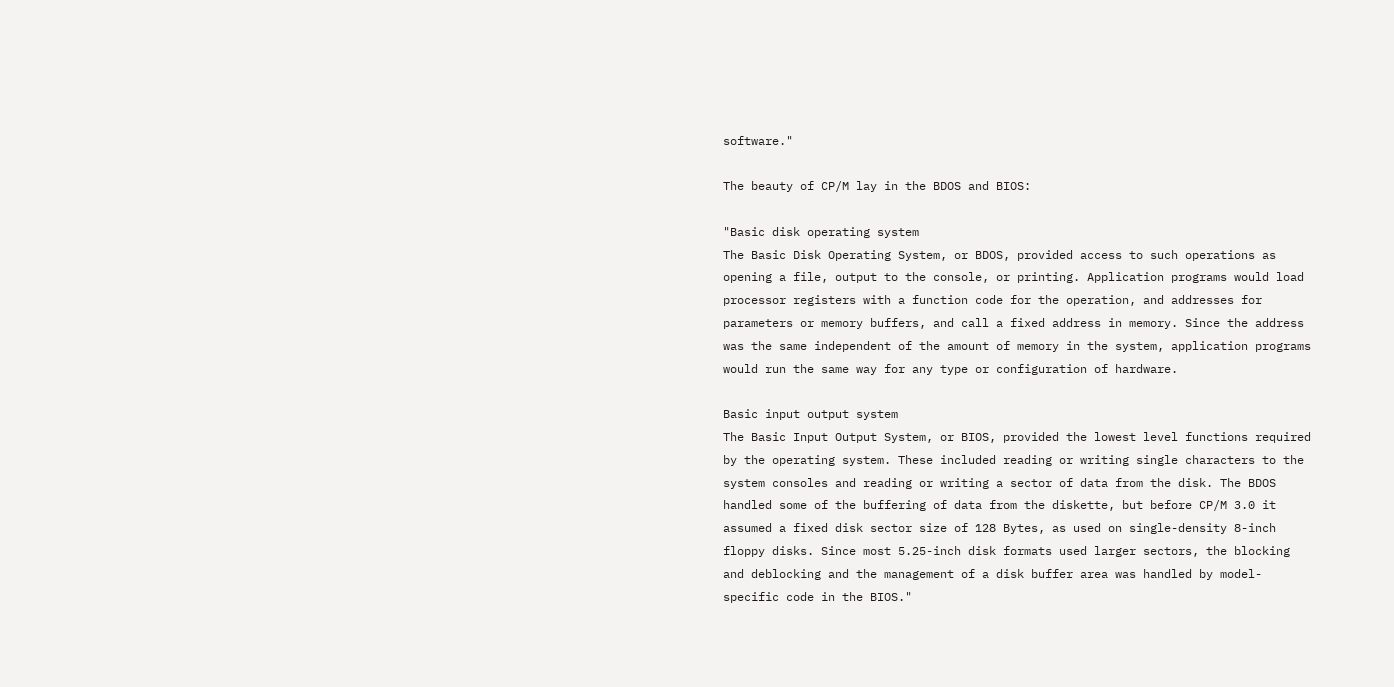software."

The beauty of CP/M lay in the BDOS and BIOS:

"Basic disk operating system
The Basic Disk Operating System, or BDOS, provided access to such operations as opening a file, output to the console, or printing. Application programs would load processor registers with a function code for the operation, and addresses for parameters or memory buffers, and call a fixed address in memory. Since the address was the same independent of the amount of memory in the system, application programs would run the same way for any type or configuration of hardware.

Basic input output system
The Basic Input Output System, or BIOS, provided the lowest level functions required by the operating system. These included reading or writing single characters to the system consoles and reading or writing a sector of data from the disk. The BDOS handled some of the buffering of data from the diskette, but before CP/M 3.0 it assumed a fixed disk sector size of 128 Bytes, as used on single-density 8-inch floppy disks. Since most 5.25-inch disk formats used larger sectors, the blocking and deblocking and the management of a disk buffer area was handled by model-specific code in the BIOS."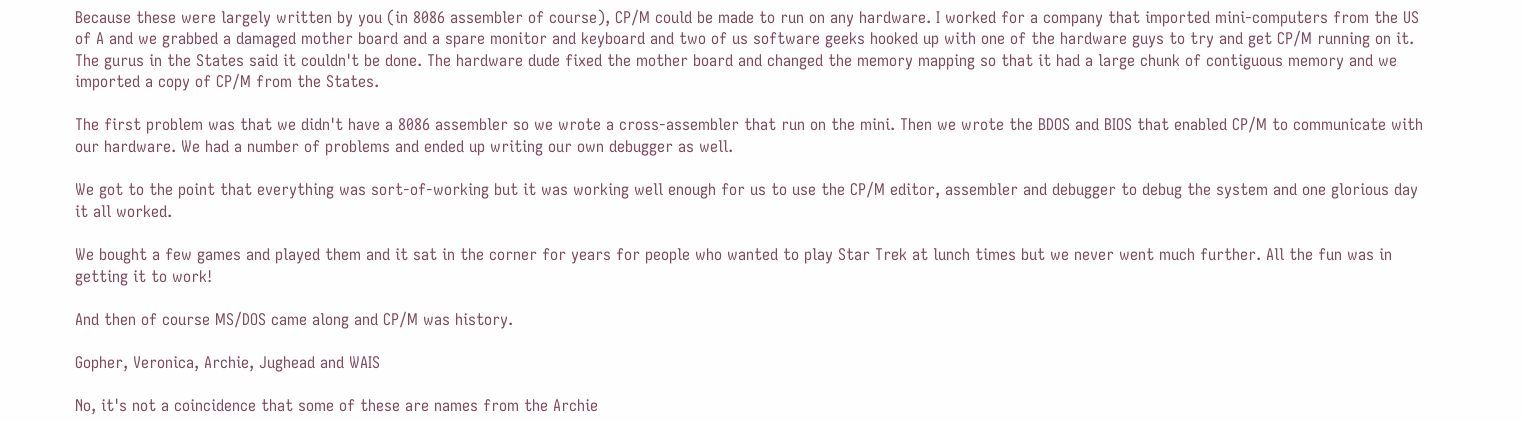Because these were largely written by you (in 8086 assembler of course), CP/M could be made to run on any hardware. I worked for a company that imported mini-computers from the US of A and we grabbed a damaged mother board and a spare monitor and keyboard and two of us software geeks hooked up with one of the hardware guys to try and get CP/M running on it. The gurus in the States said it couldn't be done. The hardware dude fixed the mother board and changed the memory mapping so that it had a large chunk of contiguous memory and we imported a copy of CP/M from the States.

The first problem was that we didn't have a 8086 assembler so we wrote a cross-assembler that run on the mini. Then we wrote the BDOS and BIOS that enabled CP/M to communicate with our hardware. We had a number of problems and ended up writing our own debugger as well.

We got to the point that everything was sort-of-working but it was working well enough for us to use the CP/M editor, assembler and debugger to debug the system and one glorious day it all worked.

We bought a few games and played them and it sat in the corner for years for people who wanted to play Star Trek at lunch times but we never went much further. All the fun was in getting it to work!

And then of course MS/DOS came along and CP/M was history.

Gopher, Veronica, Archie, Jughead and WAIS

No, it's not a coincidence that some of these are names from the Archie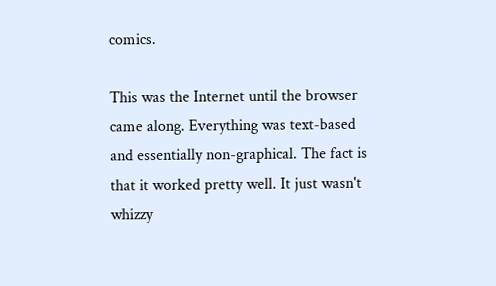comics.

This was the Internet until the browser came along. Everything was text-based and essentially non-graphical. The fact is that it worked pretty well. It just wasn't whizzy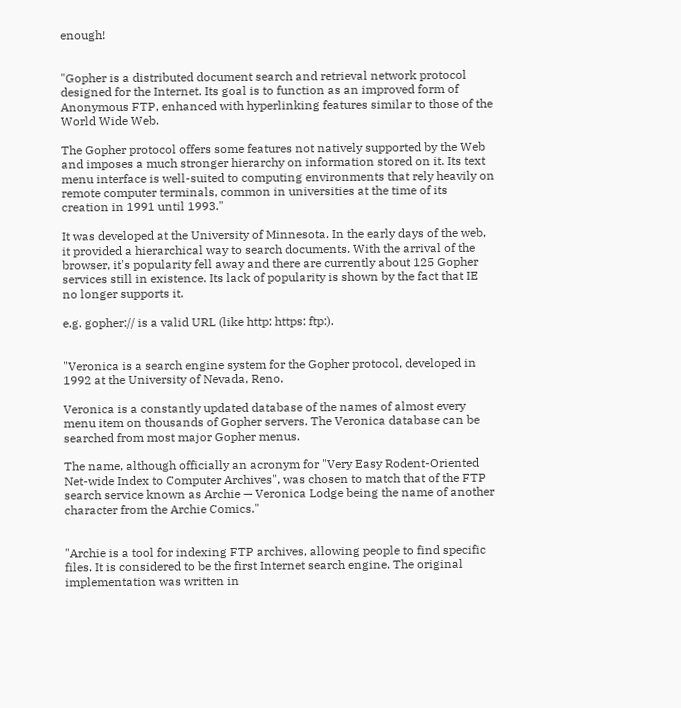enough!


"Gopher is a distributed document search and retrieval network protocol designed for the Internet. Its goal is to function as an improved form of Anonymous FTP, enhanced with hyperlinking features similar to those of the World Wide Web.

The Gopher protocol offers some features not natively supported by the Web and imposes a much stronger hierarchy on information stored on it. Its text menu interface is well-suited to computing environments that rely heavily on remote computer terminals, common in universities at the time of its creation in 1991 until 1993."

It was developed at the University of Minnesota. In the early days of the web, it provided a hierarchical way to search documents. With the arrival of the browser, it's popularity fell away and there are currently about 125 Gopher services still in existence. Its lack of popularity is shown by the fact that IE no longer supports it.

e.g. gopher:// is a valid URL (like http: https: ftp:).


"Veronica is a search engine system for the Gopher protocol, developed in 1992 at the University of Nevada, Reno.

Veronica is a constantly updated database of the names of almost every menu item on thousands of Gopher servers. The Veronica database can be searched from most major Gopher menus.

The name, although officially an acronym for "Very Easy Rodent-Oriented Net-wide Index to Computer Archives", was chosen to match that of the FTP search service known as Archie — Veronica Lodge being the name of another character from the Archie Comics."


"Archie is a tool for indexing FTP archives, allowing people to find specific files. It is considered to be the first Internet search engine. The original implementation was written in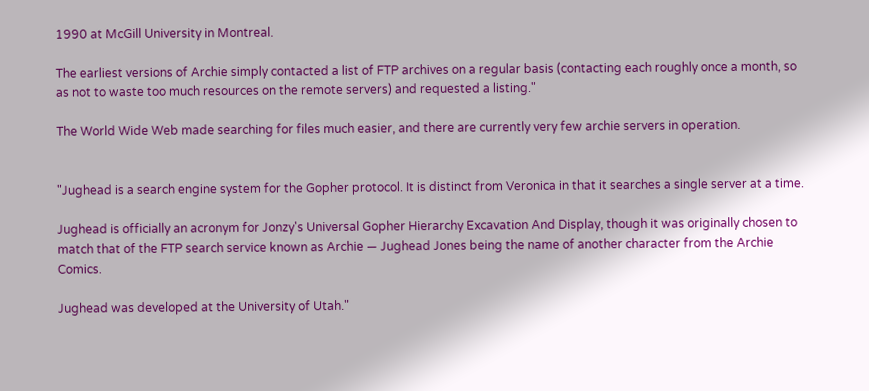1990 at McGill University in Montreal.

The earliest versions of Archie simply contacted a list of FTP archives on a regular basis (contacting each roughly once a month, so as not to waste too much resources on the remote servers) and requested a listing."

The World Wide Web made searching for files much easier, and there are currently very few archie servers in operation.


"Jughead is a search engine system for the Gopher protocol. It is distinct from Veronica in that it searches a single server at a time.

Jughead is officially an acronym for Jonzy's Universal Gopher Hierarchy Excavation And Display, though it was originally chosen to match that of the FTP search service known as Archie — Jughead Jones being the name of another character from the Archie Comics.

Jughead was developed at the University of Utah."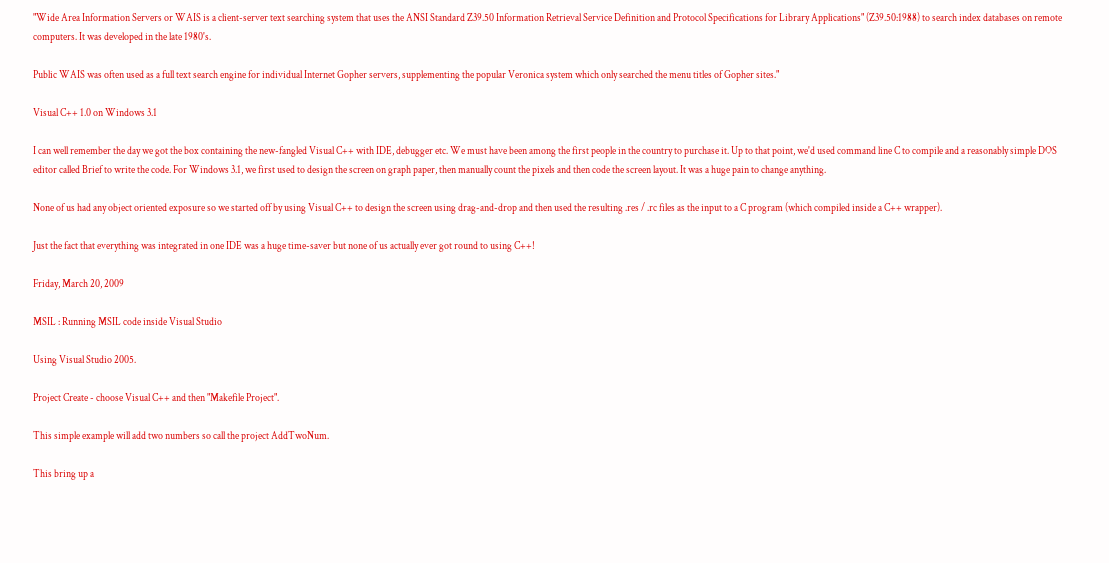"Wide Area Information Servers or WAIS is a client-server text searching system that uses the ANSI Standard Z39.50 Information Retrieval Service Definition and Protocol Specifications for Library Applications" (Z39.50:1988) to search index databases on remote computers. It was developed in the late 1980's.

Public WAIS was often used as a full text search engine for individual Internet Gopher servers, supplementing the popular Veronica system which only searched the menu titles of Gopher sites."

Visual C++ 1.0 on Windows 3.1

I can well remember the day we got the box containing the new-fangled Visual C++ with IDE, debugger etc. We must have been among the first people in the country to purchase it. Up to that point, we'd used command line C to compile and a reasonably simple DOS editor called Brief to write the code. For Windows 3.1, we first used to design the screen on graph paper, then manually count the pixels and then code the screen layout. It was a huge pain to change anything.

None of us had any object oriented exposure so we started off by using Visual C++ to design the screen using drag-and-drop and then used the resulting .res / .rc files as the input to a C program (which compiled inside a C++ wrapper).

Just the fact that everything was integrated in one IDE was a huge time-saver but none of us actually ever got round to using C++!

Friday, March 20, 2009

MSIL : Running MSIL code inside Visual Studio

Using Visual Studio 2005.

Project Create - choose Visual C++ and then "Makefile Project".

This simple example will add two numbers so call the project AddTwoNum.

This bring up a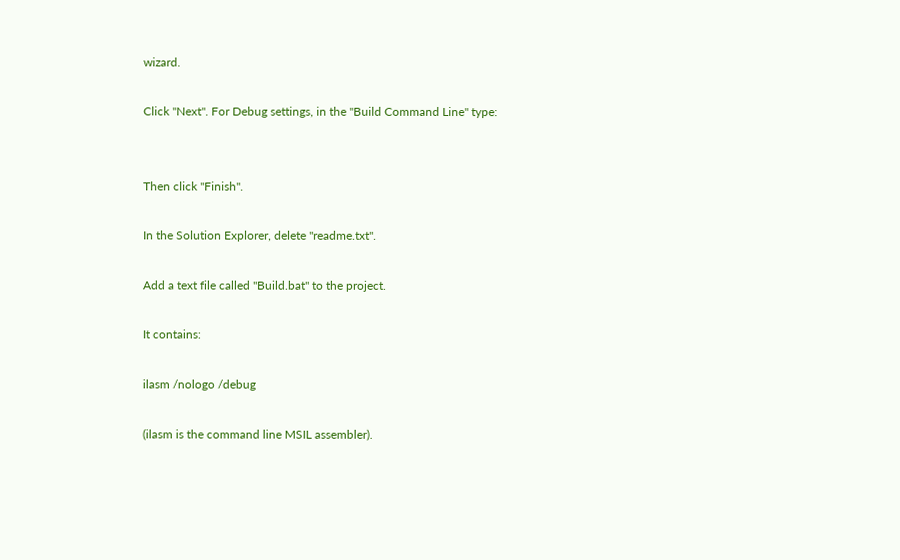wizard.

Click "Next". For Debug settings, in the "Build Command Line" type:


Then click "Finish".

In the Solution Explorer, delete "readme.txt".

Add a text file called "Build.bat" to the project.

It contains:

ilasm /nologo /debug

(ilasm is the command line MSIL assembler).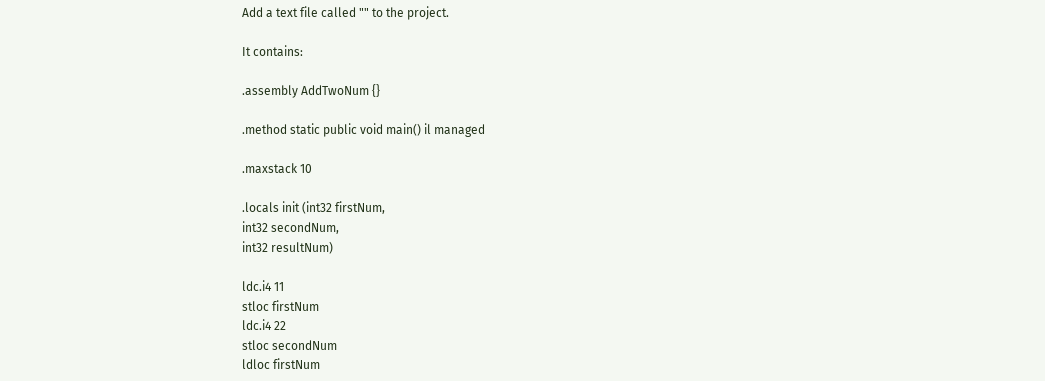Add a text file called "" to the project.

It contains:

.assembly AddTwoNum {}

.method static public void main() il managed

.maxstack 10

.locals init (int32 firstNum,
int32 secondNum,
int32 resultNum)

ldc.i4 11
stloc firstNum
ldc.i4 22
stloc secondNum
ldloc firstNum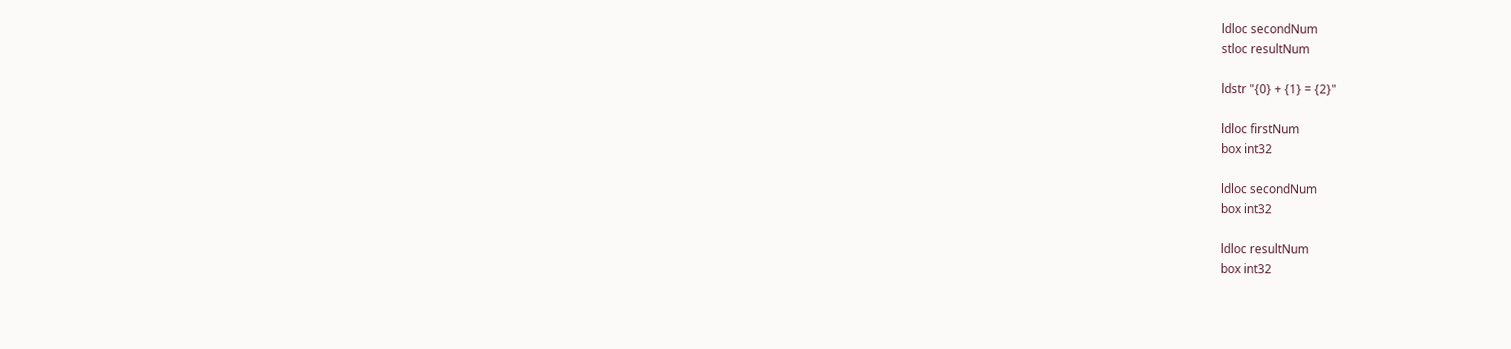ldloc secondNum
stloc resultNum

ldstr "{0} + {1} = {2}"

ldloc firstNum
box int32

ldloc secondNum
box int32

ldloc resultNum
box int32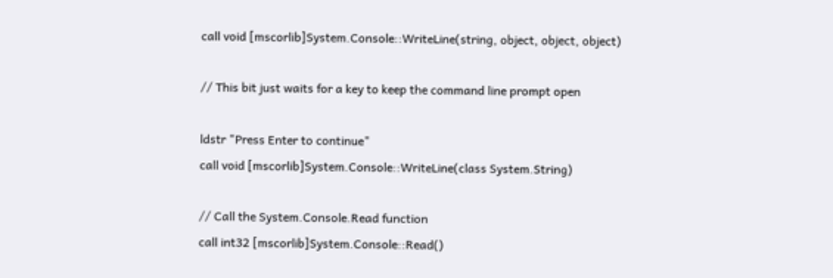call void [mscorlib]System.Console::WriteLine(string, object, object, object)

// This bit just waits for a key to keep the command line prompt open

ldstr "Press Enter to continue"
call void [mscorlib]System.Console::WriteLine(class System.String)

// Call the System.Console.Read function
call int32 [mscorlib]System.Console::Read()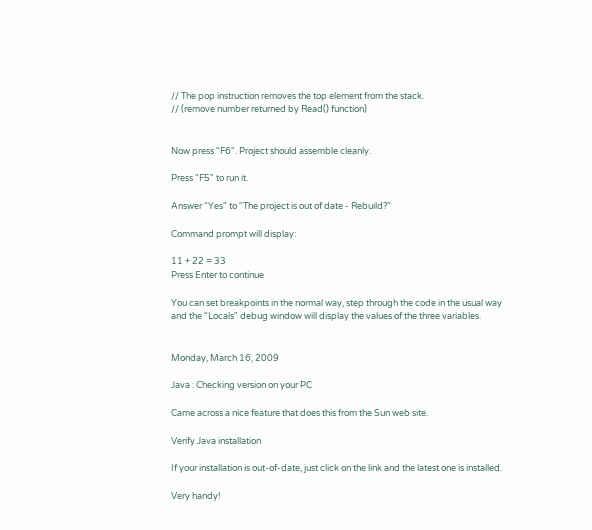// The pop instruction removes the top element from the stack.
// (remove number returned by Read() function)


Now press "F6". Project should assemble cleanly.

Press "F5" to run it.

Answer "Yes" to "The project is out of date - Rebuild?"

Command prompt will display:

11 + 22 = 33
Press Enter to continue

You can set breakpoints in the normal way, step through the code in the usual way and the "Locals" debug window will display the values of the three variables.


Monday, March 16, 2009

Java : Checking version on your PC

Came across a nice feature that does this from the Sun web site.

Verify Java installation

If your installation is out-of-date, just click on the link and the latest one is installed.

Very handy!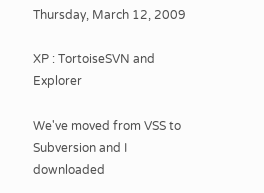Thursday, March 12, 2009

XP : TortoiseSVN and Explorer

We've moved from VSS to Subversion and I downloaded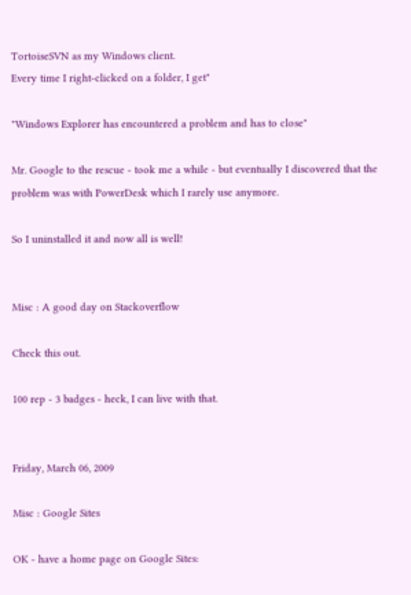TortoiseSVN as my Windows client.
Every time I right-clicked on a folder, I get"

"Windows Explorer has encountered a problem and has to close"

Mr. Google to the rescue - took me a while - but eventually I discovered that the problem was with PowerDesk which I rarely use anymore.

So I uninstalled it and now all is well!


Misc : A good day on Stackoverflow

Check this out.

100 rep - 3 badges - heck, I can live with that.


Friday, March 06, 2009

Misc : Google Sites

OK - have a home page on Google Sites: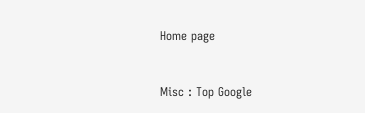Home page


Misc : Top Google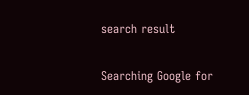search result

Searching Google for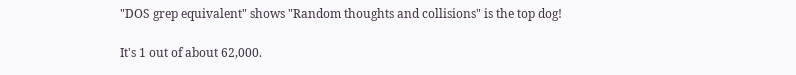"DOS grep equivalent" shows "Random thoughts and collisions" is the top dog!

It's 1 out of about 62,000.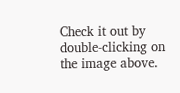Check it out by double-clicking on the image above.